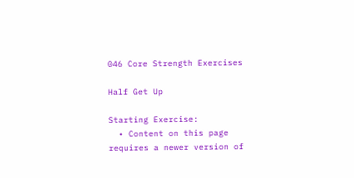046 Core Strength Exercises

Half Get Up

Starting Exercise:
  • Content on this page requires a newer version of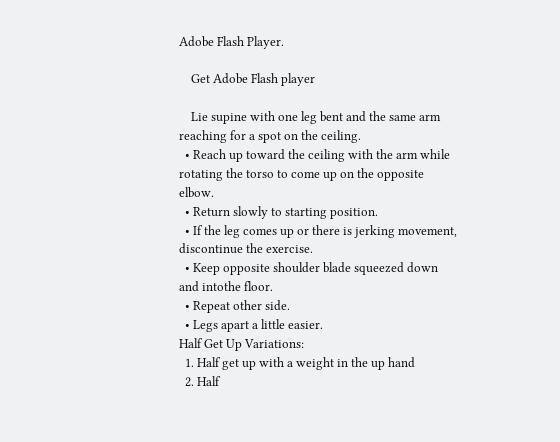Adobe Flash Player.

    Get Adobe Flash player

    Lie supine with one leg bent and the same arm reaching for a spot on the ceiling.
  • Reach up toward the ceiling with the arm while rotating the torso to come up on the opposite elbow.
  • Return slowly to starting position.
  • If the leg comes up or there is jerking movement, discontinue the exercise.
  • Keep opposite shoulder blade squeezed down and intothe floor.
  • Repeat other side.
  • Legs apart a little easier.
Half Get Up Variations:
  1. Half get up with a weight in the up hand
  2. Half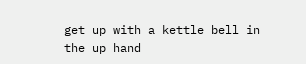get up with a kettle bell in the up hand